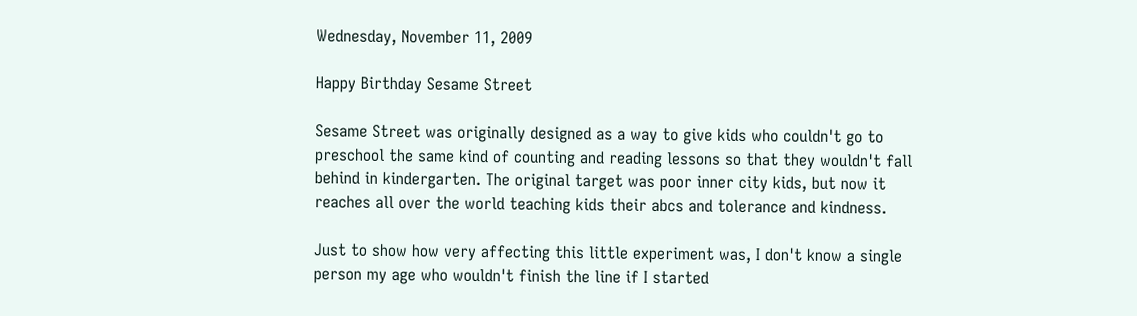Wednesday, November 11, 2009

Happy Birthday Sesame Street

Sesame Street was originally designed as a way to give kids who couldn't go to preschool the same kind of counting and reading lessons so that they wouldn't fall behind in kindergarten. The original target was poor inner city kids, but now it reaches all over the world teaching kids their abcs and tolerance and kindness.

Just to show how very affecting this little experiment was, I don't know a single person my age who wouldn't finish the line if I started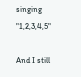singing "1,2,3,4,5"

And I still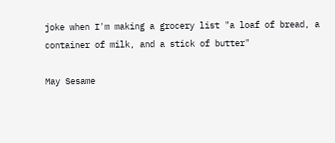joke when I'm making a grocery list "a loaf of bread, a container of milk, and a stick of butter"

May Sesame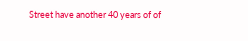Street have another 40 years of of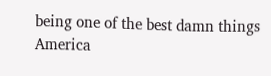being one of the best damn things America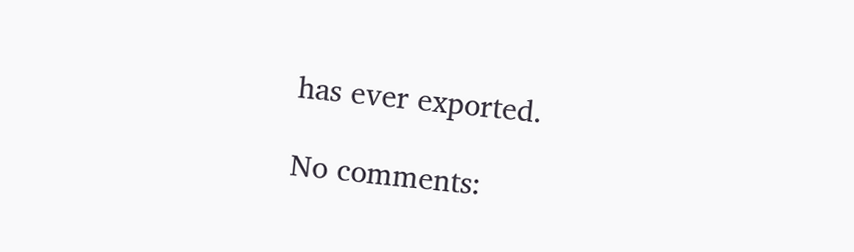has ever exported.

No comments: